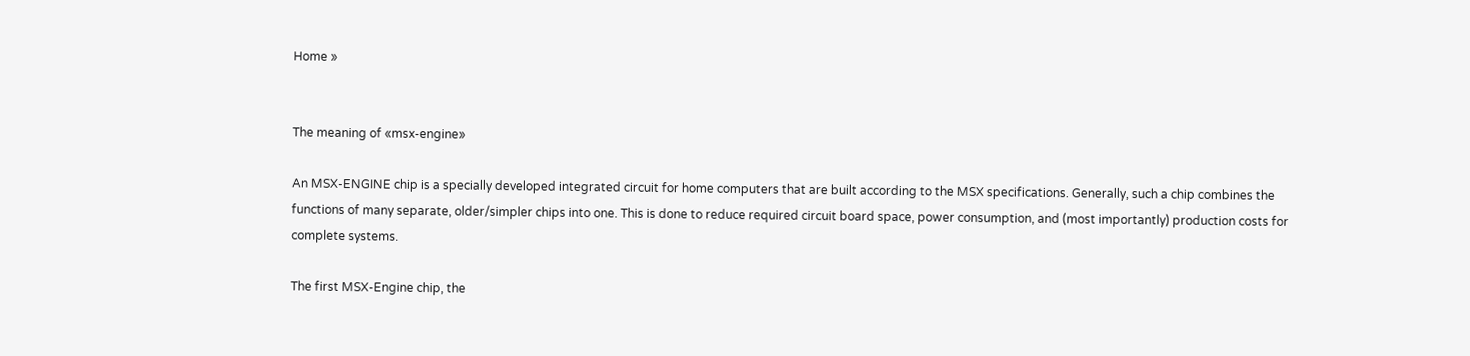Home »


The meaning of «msx-engine»

An MSX-ENGINE chip is a specially developed integrated circuit for home computers that are built according to the MSX specifications. Generally, such a chip combines the functions of many separate, older/simpler chips into one. This is done to reduce required circuit board space, power consumption, and (most importantly) production costs for complete systems.

The first MSX-Engine chip, the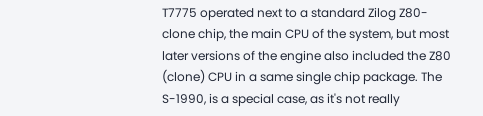T7775 operated next to a standard Zilog Z80-clone chip, the main CPU of the system, but most later versions of the engine also included the Z80 (clone) CPU in a same single chip package. The S-1990, is a special case, as it's not really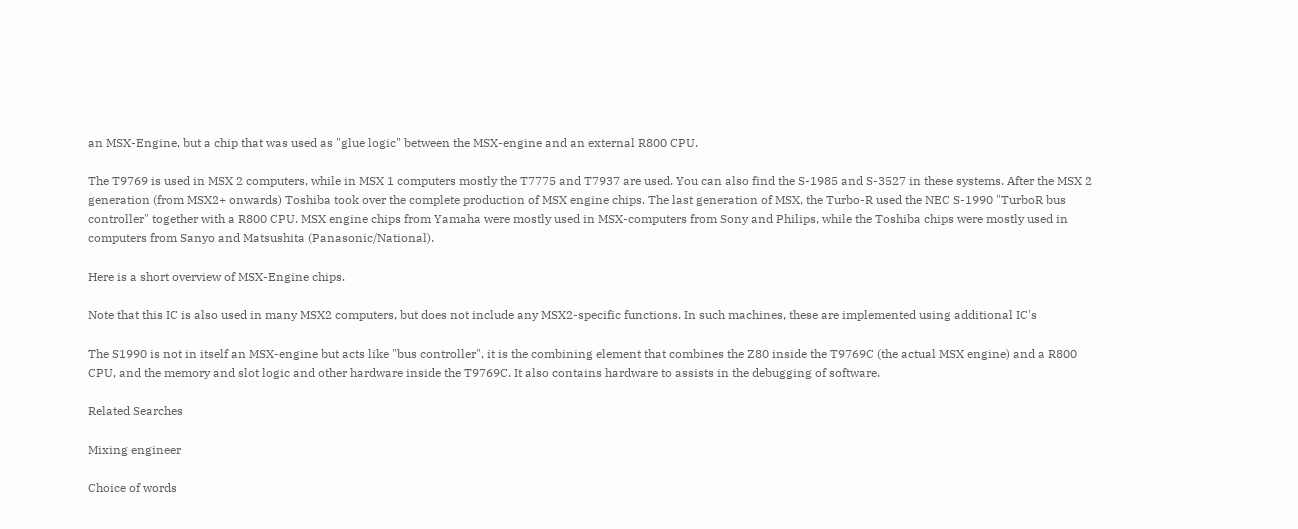an MSX-Engine, but a chip that was used as "glue logic" between the MSX-engine and an external R800 CPU.

The T9769 is used in MSX 2 computers, while in MSX 1 computers mostly the T7775 and T7937 are used. You can also find the S-1985 and S-3527 in these systems. After the MSX 2 generation (from MSX2+ onwards) Toshiba took over the complete production of MSX engine chips. The last generation of MSX, the Turbo-R used the NEC S-1990 "TurboR bus controller" together with a R800 CPU. MSX engine chips from Yamaha were mostly used in MSX-computers from Sony and Philips, while the Toshiba chips were mostly used in computers from Sanyo and Matsushita (Panasonic/National).

Here is a short overview of MSX-Engine chips.

Note that this IC is also used in many MSX2 computers, but does not include any MSX2-specific functions. In such machines, these are implemented using additional IC's

The S1990 is not in itself an MSX-engine but acts like "bus controller", it is the combining element that combines the Z80 inside the T9769C (the actual MSX engine) and a R800 CPU, and the memory and slot logic and other hardware inside the T9769C. It also contains hardware to assists in the debugging of software.

Related Searches

Mixing engineer

Choice of words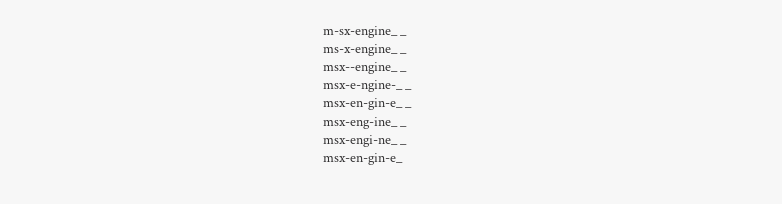m-sx-engine_ _
ms-x-engine_ _
msx--engine_ _
msx-e-ngine-_ _
msx-en-gin-e_ _
msx-eng-ine_ _
msx-engi-ne_ _
msx-en-gin-e_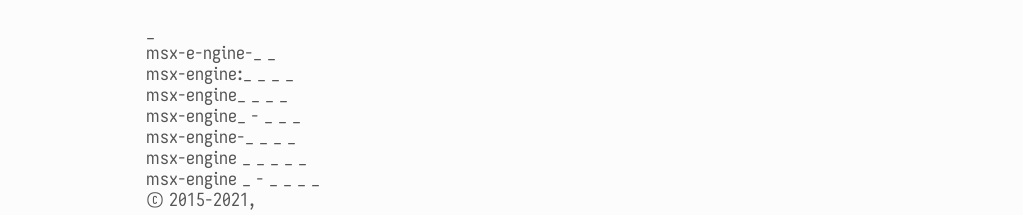_
msx-e-ngine-_ _
msx-engine:_ _ _ _
msx-engine_ _ _ _
msx-engine_ - _ _ _
msx-engine-_ _ _ _
msx-engine _ _ _ _ _
msx-engine _ - _ _ _ _
© 2015-2021,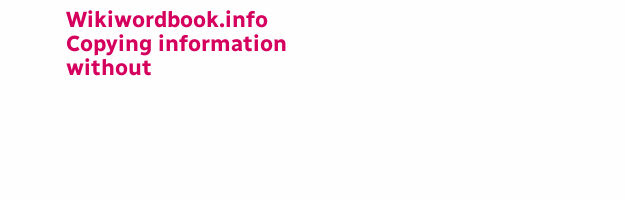Wikiwordbook.info
Copying information without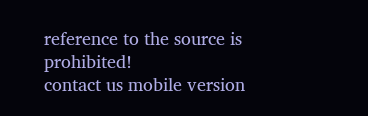reference to the source is prohibited!
contact us mobile version